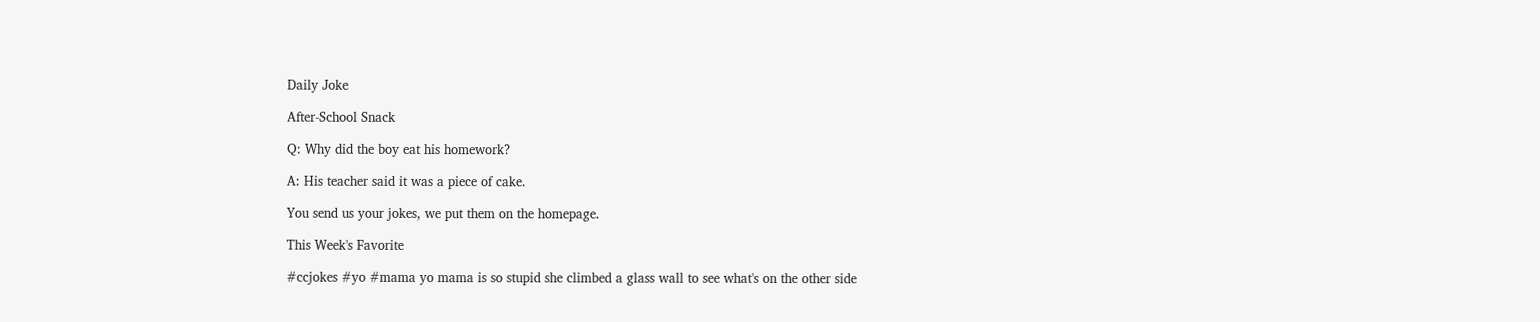Daily Joke

After-School Snack

Q: Why did the boy eat his homework?

A: His teacher said it was a piece of cake.

You send us your jokes, we put them on the homepage.

This Week's Favorite

#ccjokes #yo #mama yo mama is so stupid she climbed a glass wall to see what's on the other side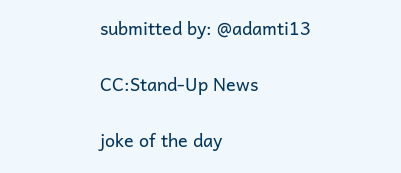submitted by: @adamti13

CC:Stand-Up News

joke of the day